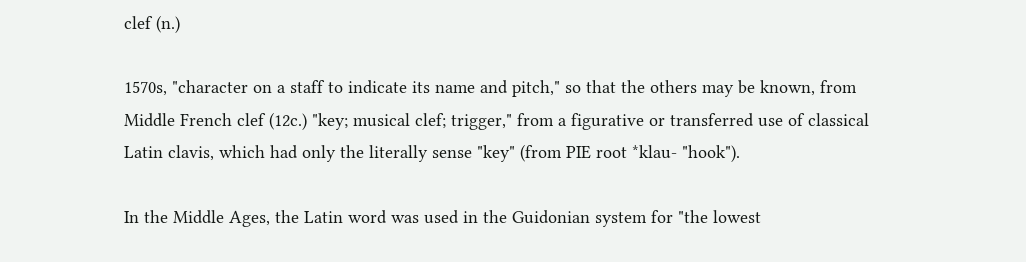clef (n.)

1570s, "character on a staff to indicate its name and pitch," so that the others may be known, from Middle French clef (12c.) "key; musical clef; trigger," from a figurative or transferred use of classical Latin clavis, which had only the literally sense "key" (from PIE root *klau- "hook").

In the Middle Ages, the Latin word was used in the Guidonian system for "the lowest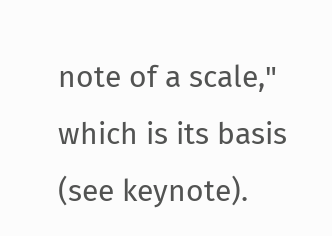note of a scale," which is its basis (see keynote).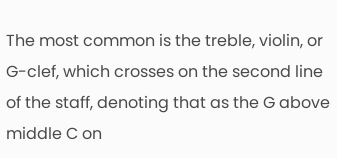The most common is the treble, violin, or G-clef, which crosses on the second line of the staff, denoting that as the G above middle C on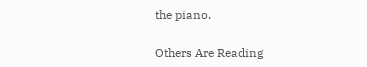the piano.

Others Are Reading